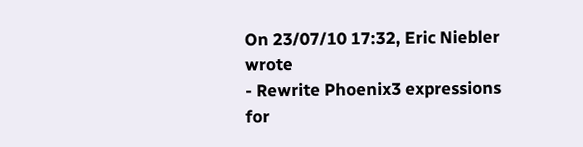On 23/07/10 17:32, Eric Niebler wrote
- Rewrite Phoenix3 expressions for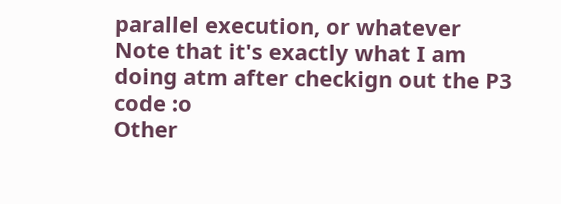parallel execution, or whatever
Note that it's exactly what I am doing atm after checkign out the P3 code :o
Other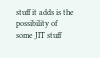stuff it adds is the possibility of some JIT stuff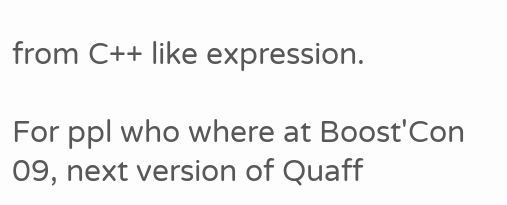from C++ like expression.

For ppl who where at Boost'Con 09, next version of Quaff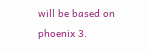will be based on phoenix 3.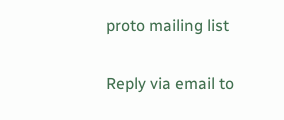proto mailing list

Reply via email to